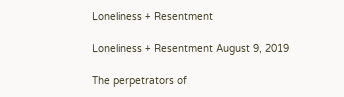Loneliness + Resentment

Loneliness + Resentment August 9, 2019

The perpetrators of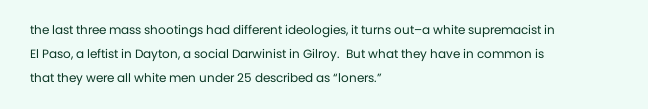the last three mass shootings had different ideologies, it turns out–a white supremacist in El Paso, a leftist in Dayton, a social Darwinist in Gilroy.  But what they have in common is that they were all white men under 25 described as “loners.”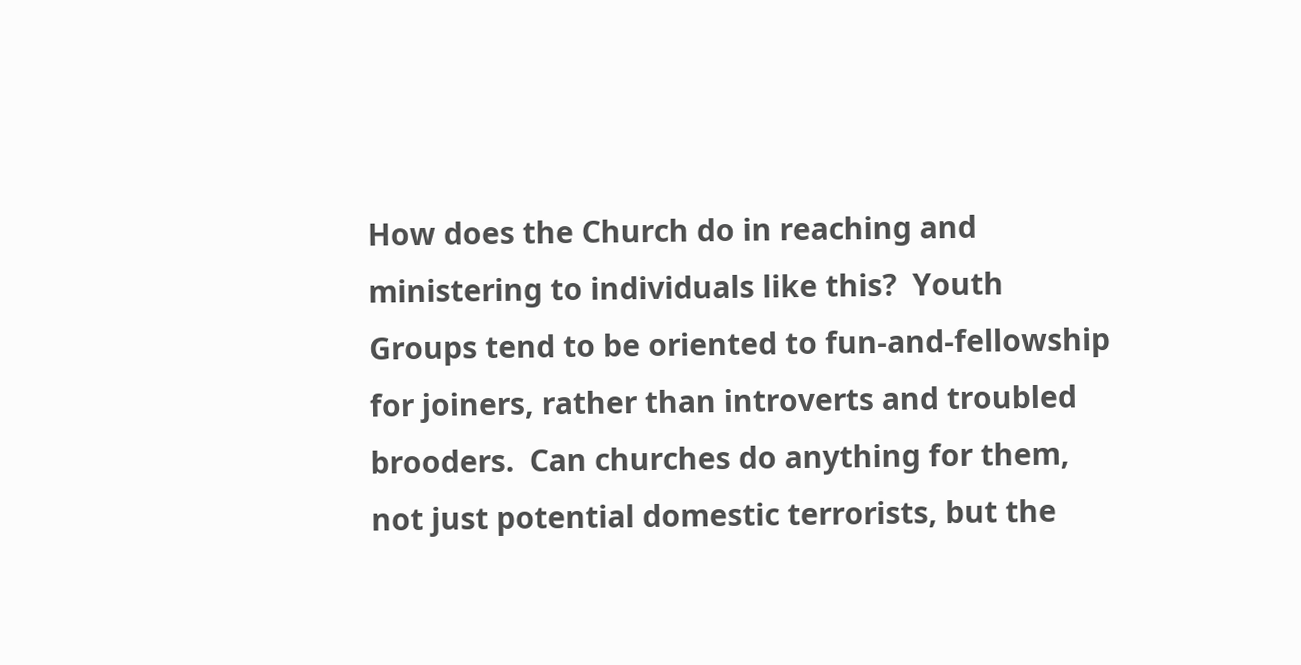How does the Church do in reaching and ministering to individuals like this?  Youth Groups tend to be oriented to fun-and-fellowship for joiners, rather than introverts and troubled brooders.  Can churches do anything for them, not just potential domestic terrorists, but the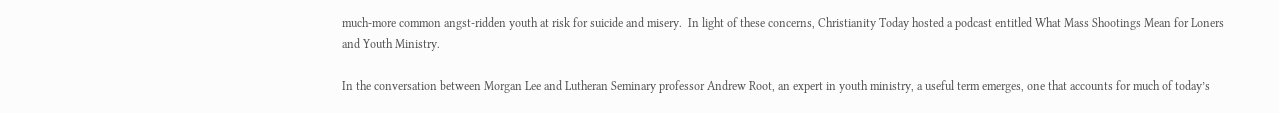much-more common angst-ridden youth at risk for suicide and misery.  In light of these concerns, Christianity Today hosted a podcast entitled What Mass Shootings Mean for Loners and Youth Ministry.

In the conversation between Morgan Lee and Lutheran Seminary professor Andrew Root, an expert in youth ministry, a useful term emerges, one that accounts for much of today’s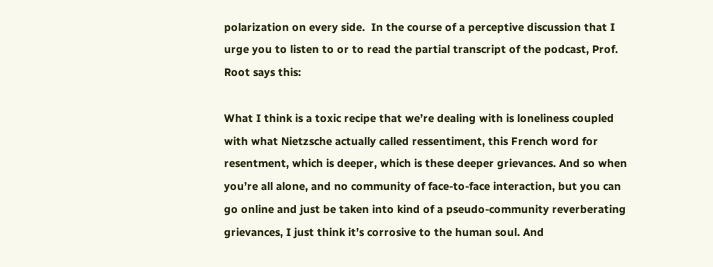polarization on every side.  In the course of a perceptive discussion that I urge you to listen to or to read the partial transcript of the podcast, Prof. Root says this:

What I think is a toxic recipe that we’re dealing with is loneliness coupled with what Nietzsche actually called ressentiment, this French word for resentment, which is deeper, which is these deeper grievances. And so when you’re all alone, and no community of face-to-face interaction, but you can go online and just be taken into kind of a pseudo-community reverberating grievances, I just think it’s corrosive to the human soul. And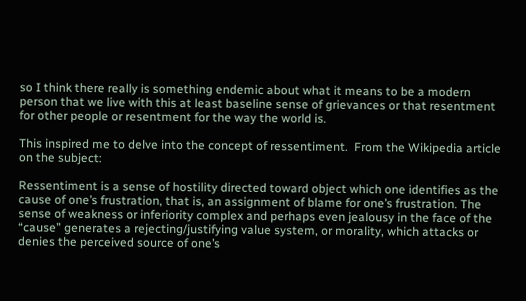so I think there really is something endemic about what it means to be a modern person that we live with this at least baseline sense of grievances or that resentment for other people or resentment for the way the world is.

This inspired me to delve into the concept of ressentiment.  From the Wikipedia article on the subject:

Ressentiment is a sense of hostility directed toward object which one identifies as the cause of one’s frustration, that is, an assignment of blame for one’s frustration. The sense of weakness or inferiority complex and perhaps even jealousy in the face of the “cause” generates a rejecting/justifying value system, or morality, which attacks or denies the perceived source of one’s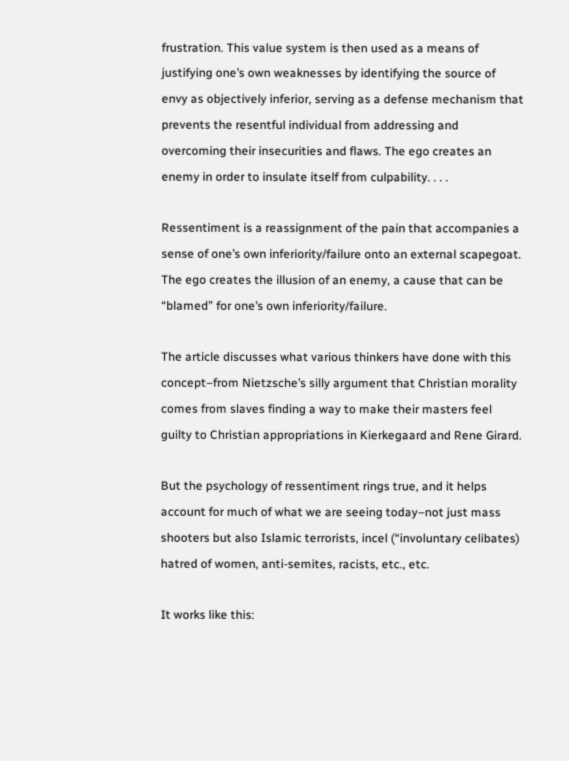frustration. This value system is then used as a means of justifying one’s own weaknesses by identifying the source of envy as objectively inferior, serving as a defense mechanism that prevents the resentful individual from addressing and overcoming their insecurities and flaws. The ego creates an enemy in order to insulate itself from culpability. . . .

Ressentiment is a reassignment of the pain that accompanies a sense of one’s own inferiority/failure onto an external scapegoat. The ego creates the illusion of an enemy, a cause that can be “blamed” for one’s own inferiority/failure.

The article discusses what various thinkers have done with this concept–from Nietzsche’s silly argument that Christian morality comes from slaves finding a way to make their masters feel guilty to Christian appropriations in Kierkegaard and Rene Girard.

But the psychology of ressentiment rings true, and it helps account for much of what we are seeing today–not just mass shooters but also Islamic terrorists, incel (“involuntary celibates) hatred of women, anti-semites, racists, etc., etc.

It works like this: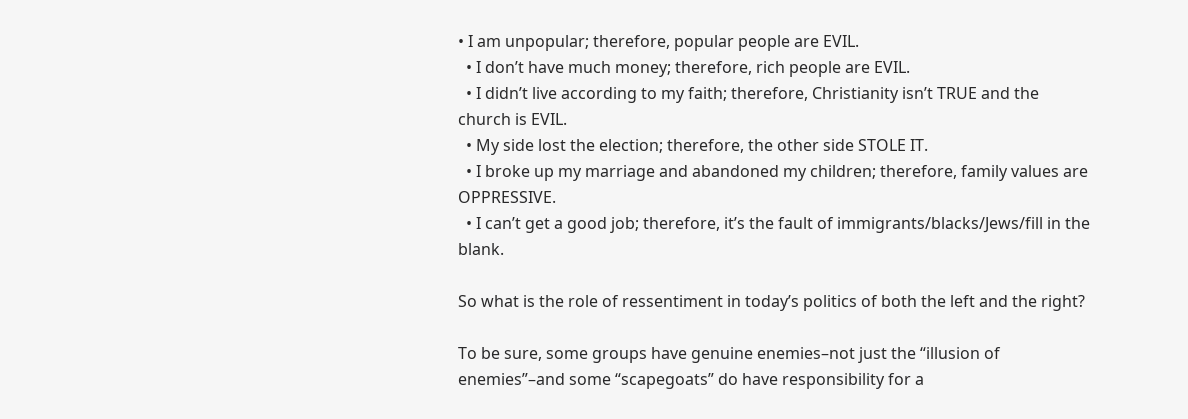• I am unpopular; therefore, popular people are EVIL.
  • I don’t have much money; therefore, rich people are EVIL.
  • I didn’t live according to my faith; therefore, Christianity isn’t TRUE and the church is EVIL.
  • My side lost the election; therefore, the other side STOLE IT.
  • I broke up my marriage and abandoned my children; therefore, family values are OPPRESSIVE.
  • I can’t get a good job; therefore, it’s the fault of immigrants/blacks/Jews/fill in the blank.

So what is the role of ressentiment in today’s politics of both the left and the right?

To be sure, some groups have genuine enemies–not just the “illusion of enemies”–and some “scapegoats” do have responsibility for a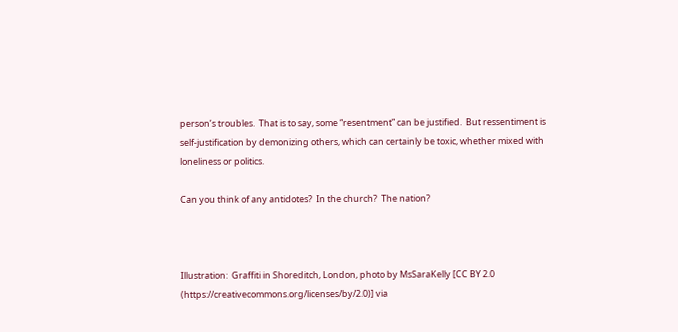person’s troubles.  That is to say, some “resentment” can be justified.  But ressentiment is self-justification by demonizing others, which can certainly be toxic, whether mixed with loneliness or politics.

Can you think of any antidotes?  In the church?  The nation?



Illustration:  Graffiti in Shoreditch, London, photo by MsSaraKelly [CC BY 2.0 (https://creativecommons.org/licenses/by/2.0)] via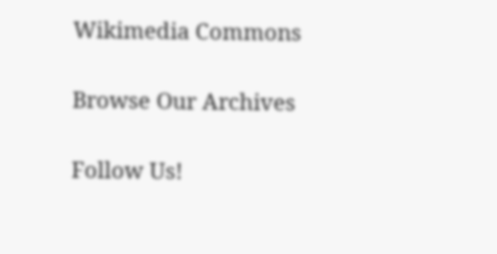Wikimedia Commons

Browse Our Archives

Follow Us!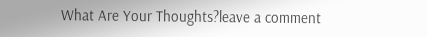What Are Your Thoughts?leave a comment